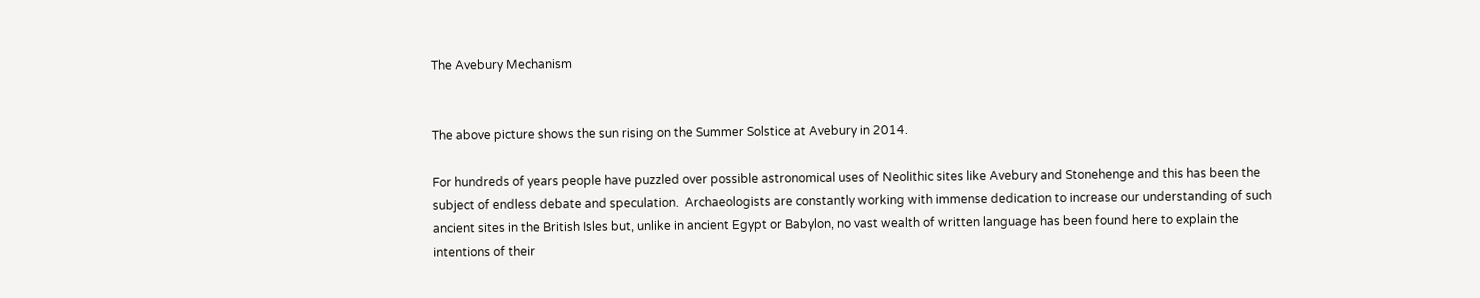The Avebury Mechanism


The above picture shows the sun rising on the Summer Solstice at Avebury in 2014.

For hundreds of years people have puzzled over possible astronomical uses of Neolithic sites like Avebury and Stonehenge and this has been the subject of endless debate and speculation.  Archaeologists are constantly working with immense dedication to increase our understanding of such ancient sites in the British Isles but, unlike in ancient Egypt or Babylon, no vast wealth of written language has been found here to explain the intentions of their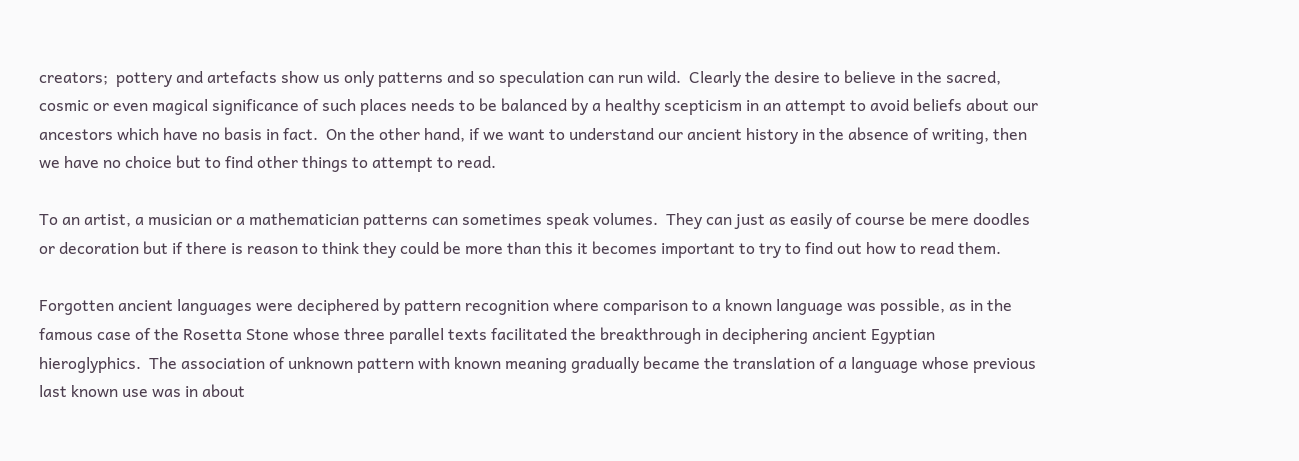creators;  pottery and artefacts show us only patterns and so speculation can run wild.  Clearly the desire to believe in the sacred, cosmic or even magical significance of such places needs to be balanced by a healthy scepticism in an attempt to avoid beliefs about our ancestors which have no basis in fact.  On the other hand, if we want to understand our ancient history in the absence of writing, then we have no choice but to find other things to attempt to read.

To an artist, a musician or a mathematician patterns can sometimes speak volumes.  They can just as easily of course be mere doodles or decoration but if there is reason to think they could be more than this it becomes important to try to find out how to read them.

Forgotten ancient languages were deciphered by pattern recognition where comparison to a known language was possible, as in the famous case of the Rosetta Stone whose three parallel texts facilitated the breakthrough in deciphering ancient Egyptian hieroglyphics.  The association of unknown pattern with known meaning gradually became the translation of a language whose previous last known use was in about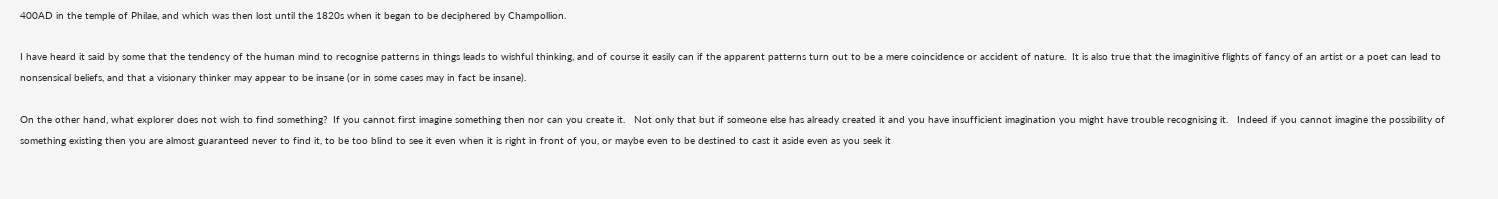400AD in the temple of Philae, and which was then lost until the 1820s when it began to be deciphered by Champollion.

I have heard it said by some that the tendency of the human mind to recognise patterns in things leads to wishful thinking, and of course it easily can if the apparent patterns turn out to be a mere coincidence or accident of nature.  It is also true that the imaginitive flights of fancy of an artist or a poet can lead to nonsensical beliefs, and that a visionary thinker may appear to be insane (or in some cases may in fact be insane).

On the other hand, what explorer does not wish to find something?  If you cannot first imagine something then nor can you create it.   Not only that but if someone else has already created it and you have insufficient imagination you might have trouble recognising it.   Indeed if you cannot imagine the possibility of something existing then you are almost guaranteed never to find it, to be too blind to see it even when it is right in front of you, or maybe even to be destined to cast it aside even as you seek it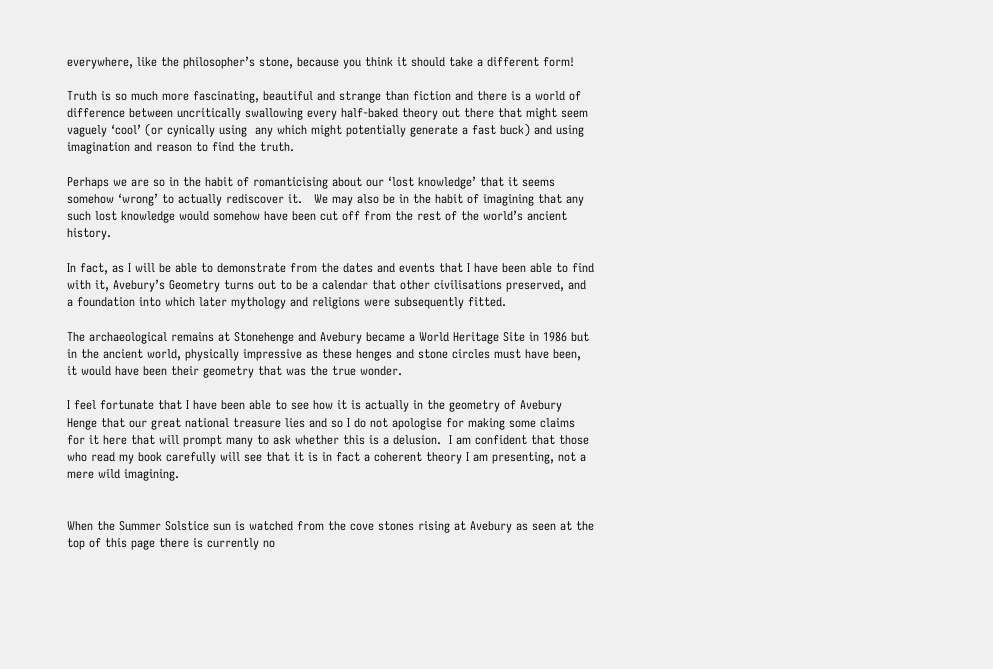everywhere, like the philosopher’s stone, because you think it should take a different form!

Truth is so much more fascinating, beautiful and strange than fiction and there is a world of difference between uncritically swallowing every half-baked theory out there that might seem vaguely ‘cool’ (or cynically using  any which might potentially generate a fast buck) and using imagination and reason to find the truth.

Perhaps we are so in the habit of romanticising about our ‘lost knowledge’ that it seems somehow ‘wrong’ to actually rediscover it.   We may also be in the habit of imagining that any such lost knowledge would somehow have been cut off from the rest of the world’s ancient history.

In fact, as I will be able to demonstrate from the dates and events that I have been able to find with it, Avebury’s Geometry turns out to be a calendar that other civilisations preserved, and a foundation into which later mythology and religions were subsequently fitted.

The archaeological remains at Stonehenge and Avebury became a World Heritage Site in 1986 but in the ancient world, physically impressive as these henges and stone circles must have been, it would have been their geometry that was the true wonder.

I feel fortunate that I have been able to see how it is actually in the geometry of Avebury Henge that our great national treasure lies and so I do not apologise for making some claims for it here that will prompt many to ask whether this is a delusion.  I am confident that those who read my book carefully will see that it is in fact a coherent theory I am presenting, not a mere wild imagining.


When the Summer Solstice sun is watched from the cove stones rising at Avebury as seen at the top of this page there is currently no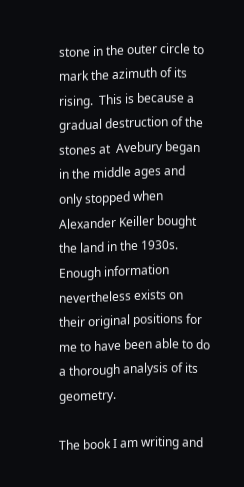stone in the outer circle to mark the azimuth of its rising.  This is because a gradual destruction of the stones at  Avebury began in the middle ages and only stopped when Alexander Keiller bought the land in the 1930s. Enough information nevertheless exists on their original positions for me to have been able to do a thorough analysis of its geometry.

The book I am writing and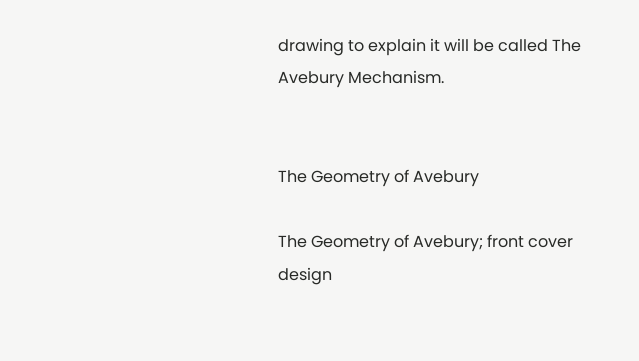drawing to explain it will be called The Avebury Mechanism.


The Geometry of Avebury

The Geometry of Avebury; front cover design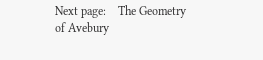Next page:    The Geometry of Avebury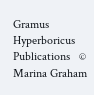Gramus Hyperboricus Publications   © Marina Graham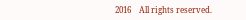2016    All rights reserved.